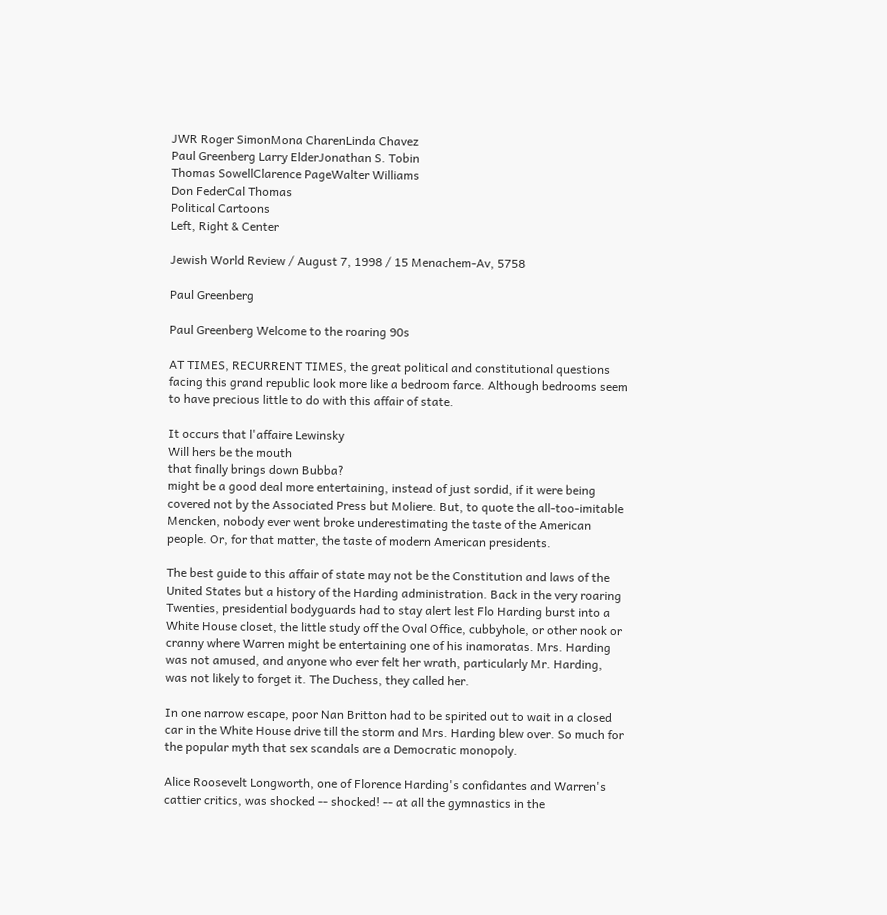JWR Roger SimonMona CharenLinda Chavez
Paul Greenberg Larry ElderJonathan S. Tobin
Thomas SowellClarence PageWalter Williams
Don FederCal Thomas
Political Cartoons
Left, Right & Center

Jewish World Review / August 7, 1998 / 15 Menachem-Av, 5758

Paul Greenberg

Paul Greenberg Welcome to the roaring 90s

AT TIMES, RECURRENT TIMES, the great political and constitutional questions facing this grand republic look more like a bedroom farce. Although bedrooms seem to have precious little to do with this affair of state.

It occurs that l'affaire Lewinsky
Will hers be the mouth
that finally brings down Bubba?
might be a good deal more entertaining, instead of just sordid, if it were being covered not by the Associated Press but Moliere. But, to quote the all-too-imitable Mencken, nobody ever went broke underestimating the taste of the American people. Or, for that matter, the taste of modern American presidents.

The best guide to this affair of state may not be the Constitution and laws of the United States but a history of the Harding administration. Back in the very roaring Twenties, presidential bodyguards had to stay alert lest Flo Harding burst into a White House closet, the little study off the Oval Office, cubbyhole, or other nook or cranny where Warren might be entertaining one of his inamoratas. Mrs. Harding was not amused, and anyone who ever felt her wrath, particularly Mr. Harding, was not likely to forget it. The Duchess, they called her.

In one narrow escape, poor Nan Britton had to be spirited out to wait in a closed car in the White House drive till the storm and Mrs. Harding blew over. So much for the popular myth that sex scandals are a Democratic monopoly.

Alice Roosevelt Longworth, one of Florence Harding's confidantes and Warren's cattier critics, was shocked -- shocked! -- at all the gymnastics in the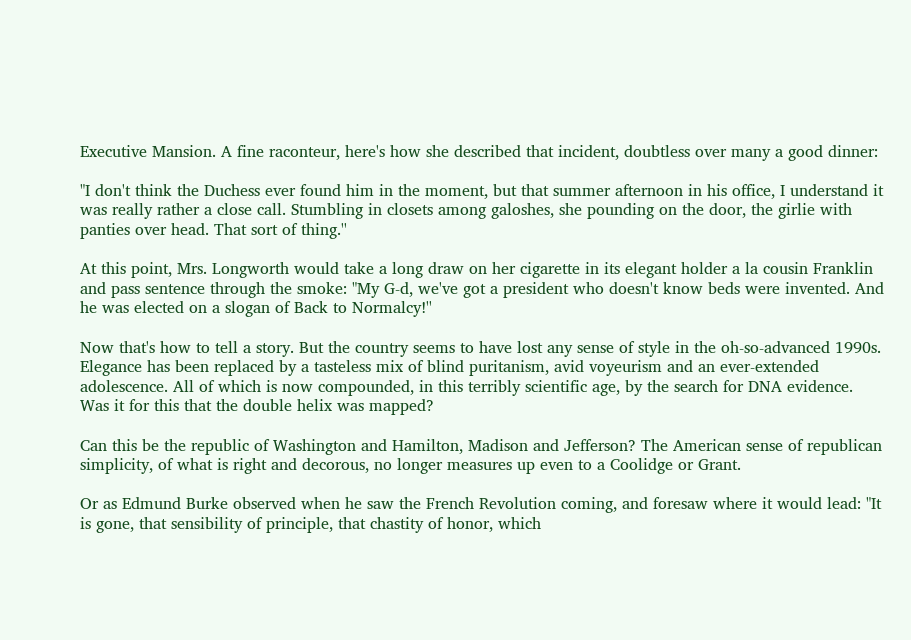Executive Mansion. A fine raconteur, here's how she described that incident, doubtless over many a good dinner:

"I don't think the Duchess ever found him in the moment, but that summer afternoon in his office, I understand it was really rather a close call. Stumbling in closets among galoshes, she pounding on the door, the girlie with panties over head. That sort of thing.''

At this point, Mrs. Longworth would take a long draw on her cigarette in its elegant holder a la cousin Franklin and pass sentence through the smoke: "My G-d, we've got a president who doesn't know beds were invented. And he was elected on a slogan of Back to Normalcy!''

Now that's how to tell a story. But the country seems to have lost any sense of style in the oh-so-advanced 1990s. Elegance has been replaced by a tasteless mix of blind puritanism, avid voyeurism and an ever-extended adolescence. All of which is now compounded, in this terribly scientific age, by the search for DNA evidence. Was it for this that the double helix was mapped?

Can this be the republic of Washington and Hamilton, Madison and Jefferson? The American sense of republican simplicity, of what is right and decorous, no longer measures up even to a Coolidge or Grant.

Or as Edmund Burke observed when he saw the French Revolution coming, and foresaw where it would lead: "It is gone, that sensibility of principle, that chastity of honor, which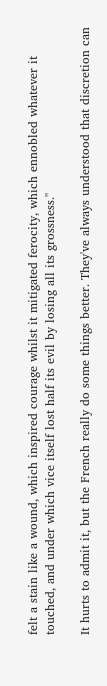felt a stain like a wound, which inspired courage whilst it mitigated ferocity, which ennobled whatever it touched, and under which vice itself lost half its evil by losing all its grossness.''

It hurts to admit it, but the French really do some things better. They've always understood that discretion can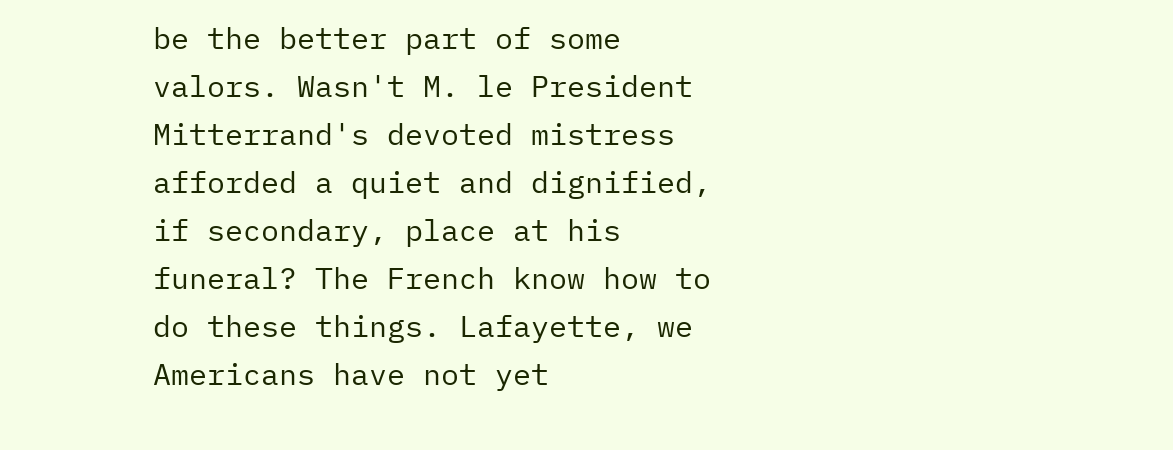be the better part of some valors. Wasn't M. le President Mitterrand's devoted mistress afforded a quiet and dignified, if secondary, place at his funeral? The French know how to do these things. Lafayette, we Americans have not yet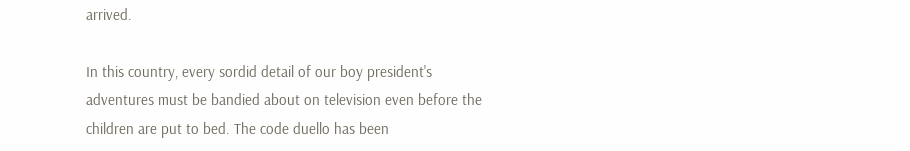arrived.

In this country, every sordid detail of our boy president's adventures must be bandied about on television even before the children are put to bed. The code duello has been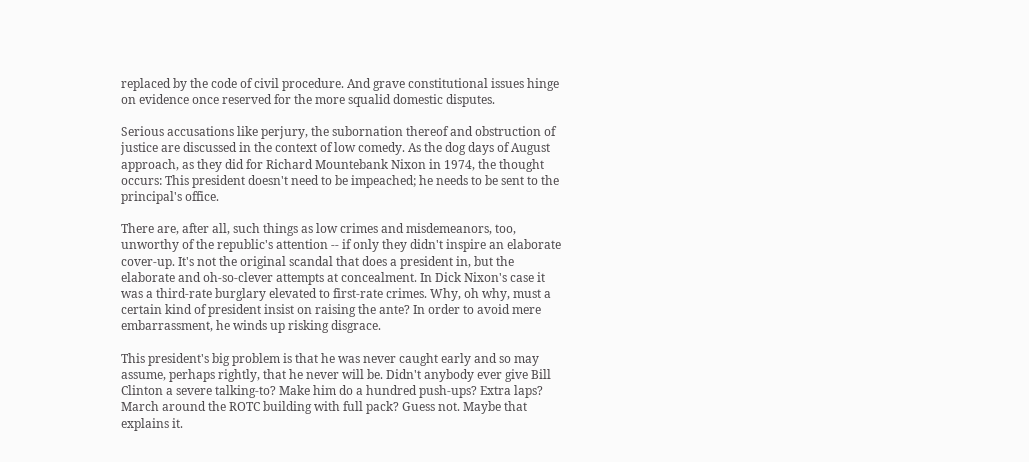replaced by the code of civil procedure. And grave constitutional issues hinge on evidence once reserved for the more squalid domestic disputes.

Serious accusations like perjury, the subornation thereof and obstruction of justice are discussed in the context of low comedy. As the dog days of August approach, as they did for Richard Mountebank Nixon in 1974, the thought occurs: This president doesn't need to be impeached; he needs to be sent to the principal's office.

There are, after all, such things as low crimes and misdemeanors, too, unworthy of the republic's attention -- if only they didn't inspire an elaborate cover-up. It's not the original scandal that does a president in, but the elaborate and oh-so-clever attempts at concealment. In Dick Nixon's case it was a third-rate burglary elevated to first-rate crimes. Why, oh why, must a certain kind of president insist on raising the ante? In order to avoid mere embarrassment, he winds up risking disgrace.

This president's big problem is that he was never caught early and so may assume, perhaps rightly, that he never will be. Didn't anybody ever give Bill Clinton a severe talking-to? Make him do a hundred push-ups? Extra laps? March around the ROTC building with full pack? Guess not. Maybe that explains it.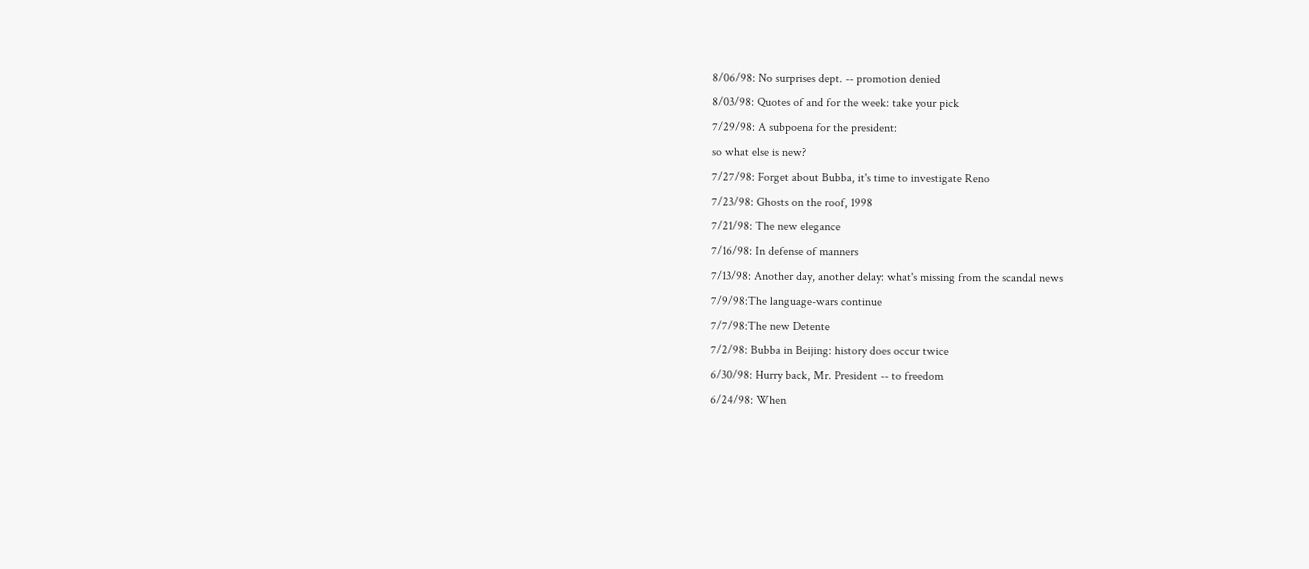8/06/98: No surprises dept. -- promotion denied
8/03/98: Quotes of and for the week: take your pick
7/29/98: A subpoena for the president:
so what else is new?
7/27/98: Forget about Bubba, it's time to investigate Reno
7/23/98: Ghosts on the roof, 1998
7/21/98: The new elegance
7/16/98: In defense of manners
7/13/98: Another day, another delay: what's missing from the scandal news
7/9/98:The language-wars continue
7/7/98:The new Detente
7/2/98: Bubba in Beijing: history does occur twice
6/30/98: Hurry back, Mr. President -- to freedom
6/24/98: When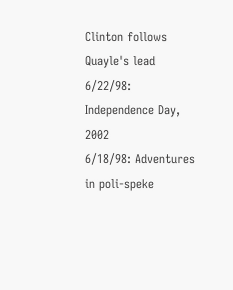Clinton follows Quayle's lead
6/22/98: Independence Day, 2002
6/18/98: Adventures in poli-speke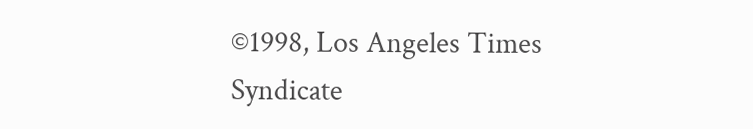©1998, Los Angeles Times Syndicate